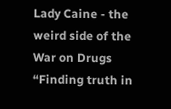Lady Caine - the weird side of the War on Drugs
“Finding truth in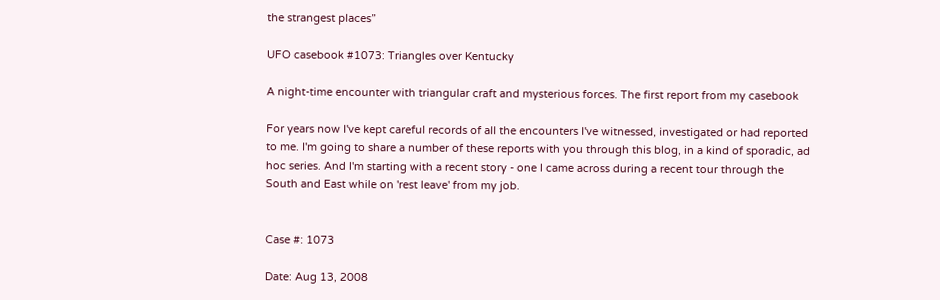the strangest places”

UFO casebook #1073: Triangles over Kentucky

A night-time encounter with triangular craft and mysterious forces. The first report from my casebook

For years now I've kept careful records of all the encounters I've witnessed, investigated or had reported to me. I'm going to share a number of these reports with you through this blog, in a kind of sporadic, ad hoc series. And I'm starting with a recent story - one I came across during a recent tour through the South and East while on 'rest leave' from my job.


Case #: 1073

Date: Aug 13, 2008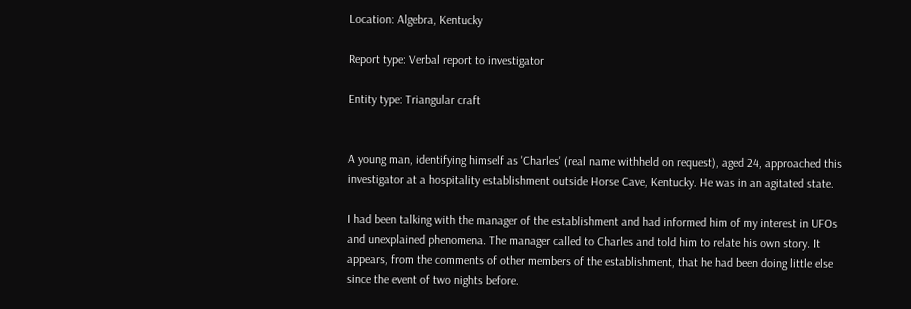Location: Algebra, Kentucky

Report type: Verbal report to investigator

Entity type: Triangular craft


A young man, identifying himself as 'Charles' (real name withheld on request), aged 24, approached this investigator at a hospitality establishment outside Horse Cave, Kentucky. He was in an agitated state.

I had been talking with the manager of the establishment and had informed him of my interest in UFOs and unexplained phenomena. The manager called to Charles and told him to relate his own story. It appears, from the comments of other members of the establishment, that he had been doing little else since the event of two nights before.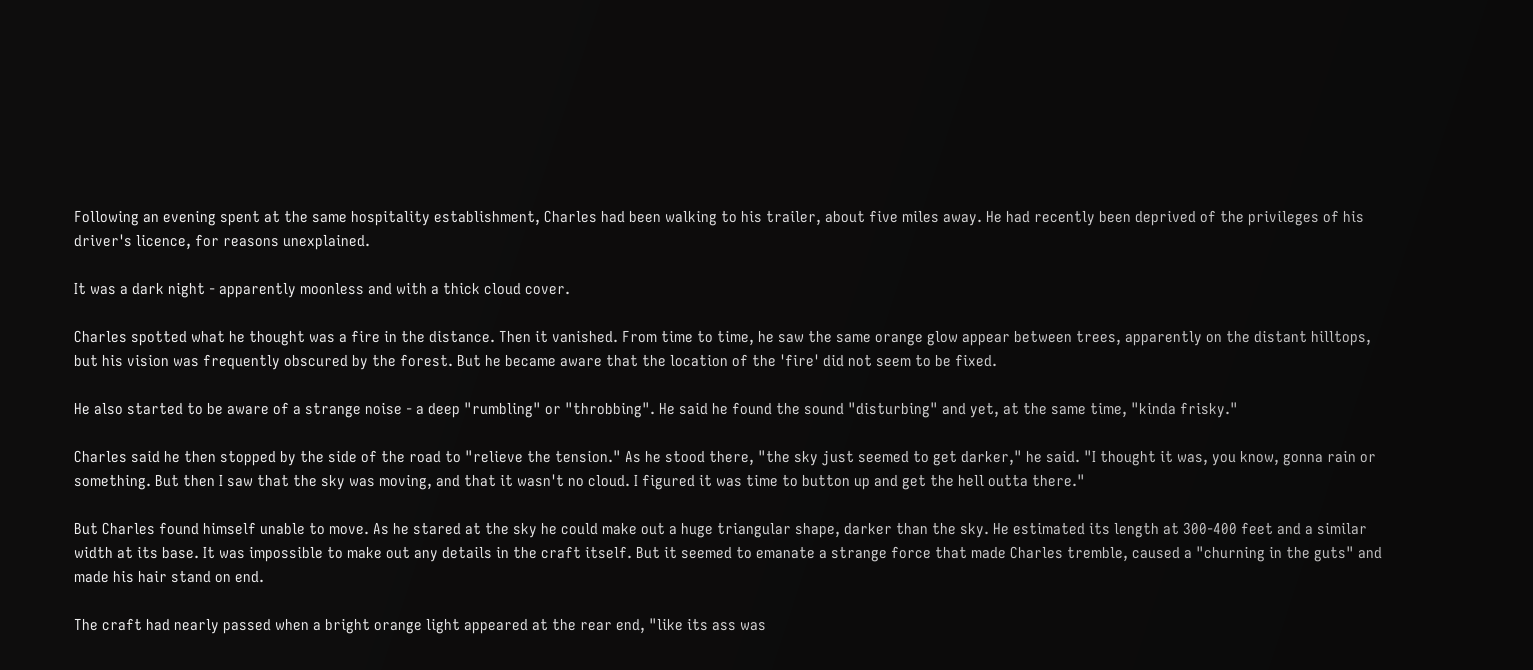Following an evening spent at the same hospitality establishment, Charles had been walking to his trailer, about five miles away. He had recently been deprived of the privileges of his driver's licence, for reasons unexplained.

It was a dark night - apparently moonless and with a thick cloud cover.

Charles spotted what he thought was a fire in the distance. Then it vanished. From time to time, he saw the same orange glow appear between trees, apparently on the distant hilltops, but his vision was frequently obscured by the forest. But he became aware that the location of the 'fire' did not seem to be fixed.

He also started to be aware of a strange noise - a deep "rumbling" or "throbbing". He said he found the sound "disturbing" and yet, at the same time, "kinda frisky."

Charles said he then stopped by the side of the road to "relieve the tension." As he stood there, "the sky just seemed to get darker," he said. "I thought it was, you know, gonna rain or something. But then I saw that the sky was moving, and that it wasn't no cloud. I figured it was time to button up and get the hell outta there."

But Charles found himself unable to move. As he stared at the sky he could make out a huge triangular shape, darker than the sky. He estimated its length at 300-400 feet and a similar width at its base. It was impossible to make out any details in the craft itself. But it seemed to emanate a strange force that made Charles tremble, caused a "churning in the guts" and made his hair stand on end.

The craft had nearly passed when a bright orange light appeared at the rear end, "like its ass was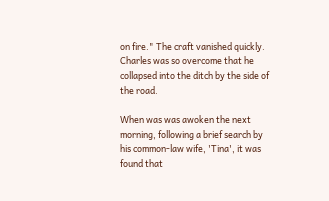on fire." The craft vanished quickly. Charles was so overcome that he collapsed into the ditch by the side of the road.

When was was awoken the next morning, following a brief search by his common-law wife, 'Tina', it was found that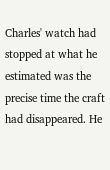Charles' watch had stopped at what he estimated was the precise time the craft had disappeared. He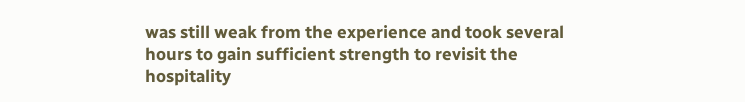was still weak from the experience and took several hours to gain sufficient strength to revisit the hospitality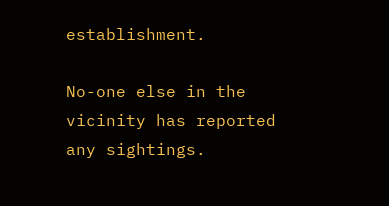establishment.

No-one else in the vicinity has reported any sightings.